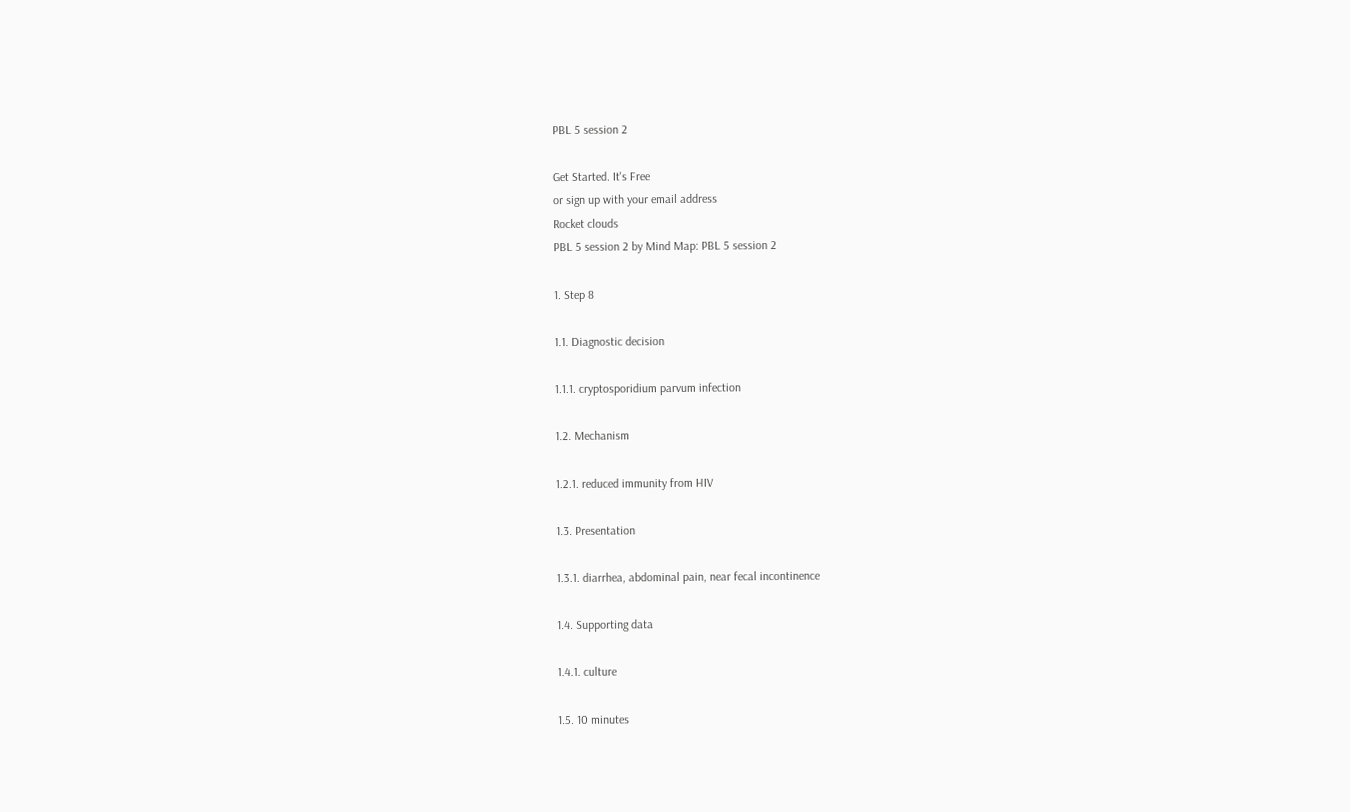PBL 5 session 2

Get Started. It's Free
or sign up with your email address
Rocket clouds
PBL 5 session 2 by Mind Map: PBL 5 session 2

1. Step 8

1.1. Diagnostic decision

1.1.1. cryptosporidium parvum infection

1.2. Mechanism

1.2.1. reduced immunity from HIV

1.3. Presentation

1.3.1. diarrhea, abdominal pain, near fecal incontinence

1.4. Supporting data

1.4.1. culture

1.5. 10 minutes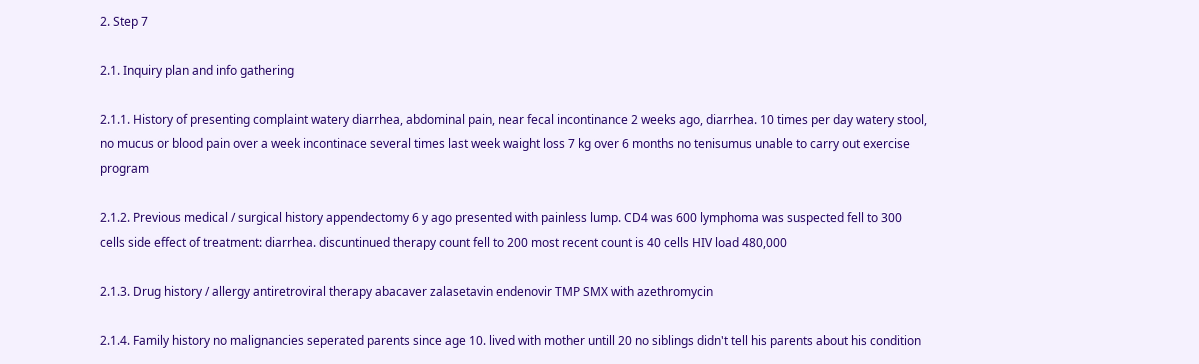2. Step 7

2.1. Inquiry plan and info gathering

2.1.1. History of presenting complaint watery diarrhea, abdominal pain, near fecal incontinance 2 weeks ago, diarrhea. 10 times per day watery stool, no mucus or blood pain over a week incontinace several times last week waight loss 7 kg over 6 months no tenisumus unable to carry out exercise program

2.1.2. Previous medical / surgical history appendectomy 6 y ago presented with painless lump. CD4 was 600 lymphoma was suspected fell to 300 cells side effect of treatment: diarrhea. discuntinued therapy count fell to 200 most recent count is 40 cells HIV load 480,000

2.1.3. Drug history / allergy antiretroviral therapy abacaver zalasetavin endenovir TMP SMX with azethromycin

2.1.4. Family history no malignancies seperated parents since age 10. lived with mother untill 20 no siblings didn't tell his parents about his condition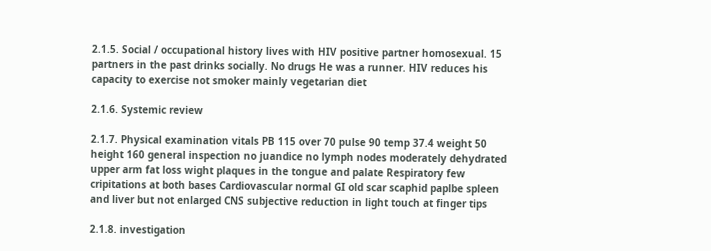2.1.5. Social / occupational history lives with HIV positive partner homosexual. 15 partners in the past drinks socially. No drugs He was a runner. HIV reduces his capacity to exercise not smoker mainly vegetarian diet

2.1.6. Systemic review

2.1.7. Physical examination vitals PB 115 over 70 pulse 90 temp 37.4 weight 50 height 160 general inspection no juandice no lymph nodes moderately dehydrated upper arm fat loss wight plaques in the tongue and palate Respiratory few cripitations at both bases Cardiovascular normal GI old scar scaphid paplbe spleen and liver but not enlarged CNS subjective reduction in light touch at finger tips

2.1.8. investigation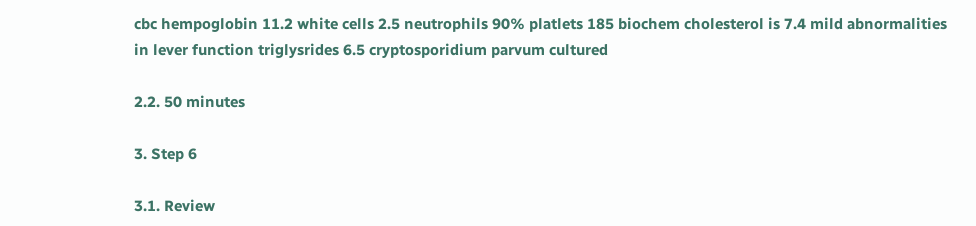cbc hempoglobin 11.2 white cells 2.5 neutrophils 90% platlets 185 biochem cholesterol is 7.4 mild abnormalities in lever function triglysrides 6.5 cryptosporidium parvum cultured

2.2. 50 minutes

3. Step 6

3.1. Review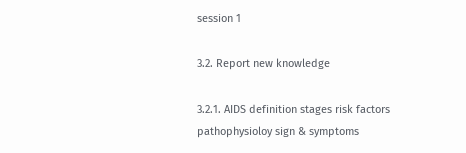session 1

3.2. Report new knowledge

3.2.1. AIDS definition stages risk factors pathophysioloy sign & symptoms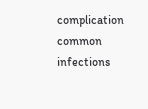complication common infections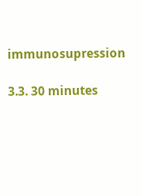immunosupression

3.3. 30 minutes